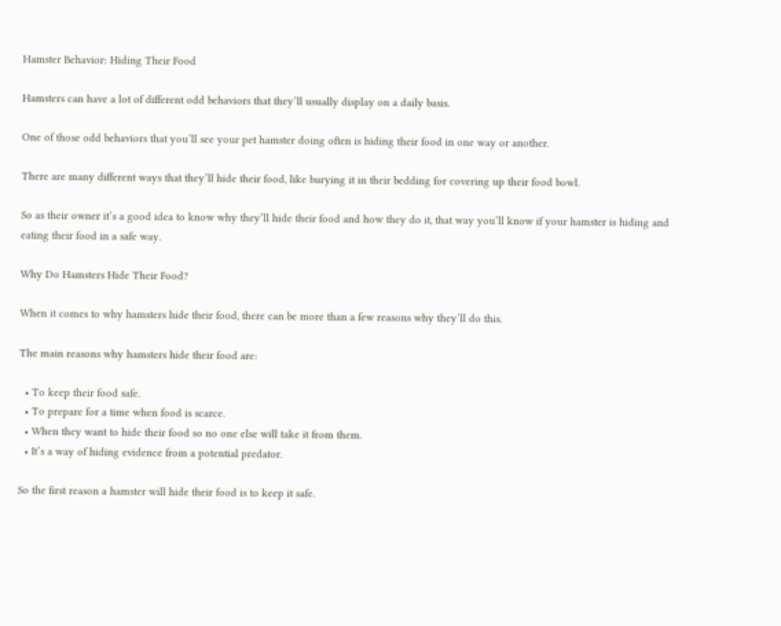Hamster Behavior: Hiding Their Food

Hamsters can have a lot of different odd behaviors that they’ll usually display on a daily basis.

One of those odd behaviors that you’ll see your pet hamster doing often is hiding their food in one way or another.

There are many different ways that they’ll hide their food, like burying it in their bedding for covering up their food bowl.

So as their owner it’s a good idea to know why they’ll hide their food and how they do it, that way you’ll know if your hamster is hiding and eating their food in a safe way.

Why Do Hamsters Hide Their Food?

When it comes to why hamsters hide their food, there can be more than a few reasons why they’ll do this.

The main reasons why hamsters hide their food are:

  • To keep their food safe.
  • To prepare for a time when food is scarce.
  • When they want to hide their food so no one else will take it from them.
  • It’s a way of hiding evidence from a potential predator.

So the first reason a hamster will hide their food is to keep it safe.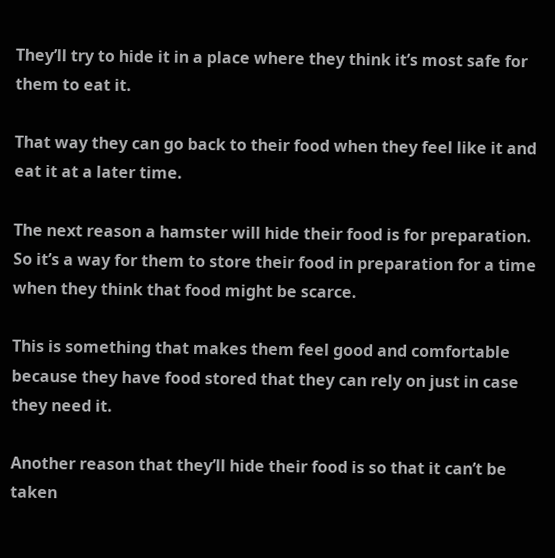They’ll try to hide it in a place where they think it’s most safe for them to eat it.

That way they can go back to their food when they feel like it and eat it at a later time.

The next reason a hamster will hide their food is for preparation. So it’s a way for them to store their food in preparation for a time when they think that food might be scarce.

This is something that makes them feel good and comfortable because they have food stored that they can rely on just in case they need it.

Another reason that they’ll hide their food is so that it can’t be taken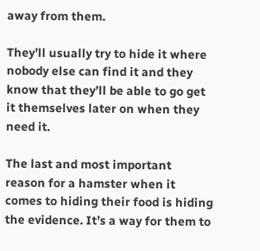away from them.

They’ll usually try to hide it where nobody else can find it and they know that they’ll be able to go get it themselves later on when they need it.

The last and most important reason for a hamster when it comes to hiding their food is hiding the evidence. It’s a way for them to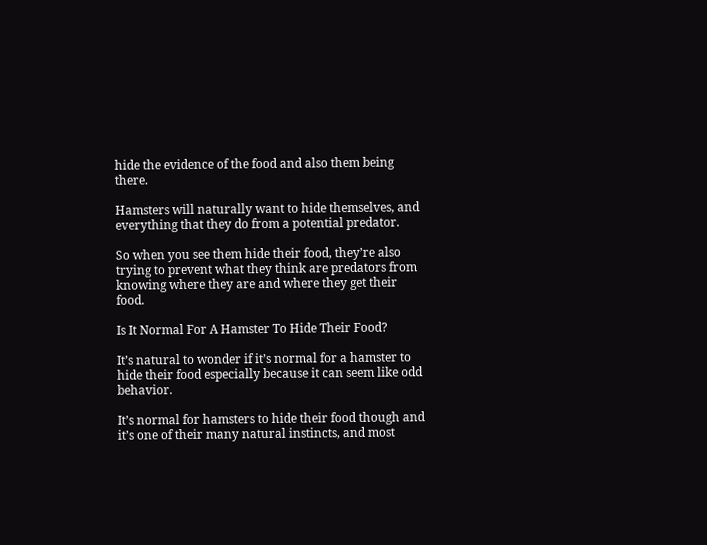hide the evidence of the food and also them being there.

Hamsters will naturally want to hide themselves, and everything that they do from a potential predator.

So when you see them hide their food, they’re also trying to prevent what they think are predators from knowing where they are and where they get their food.

Is It Normal For A Hamster To Hide Their Food?

It’s natural to wonder if it’s normal for a hamster to hide their food especially because it can seem like odd behavior.

It’s normal for hamsters to hide their food though and it’s one of their many natural instincts, and most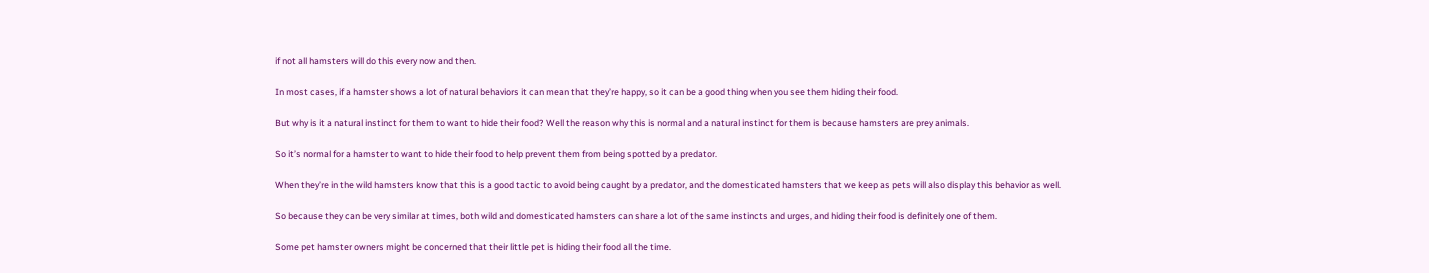if not all hamsters will do this every now and then.

In most cases, if a hamster shows a lot of natural behaviors it can mean that they’re happy, so it can be a good thing when you see them hiding their food.

But why is it a natural instinct for them to want to hide their food? Well the reason why this is normal and a natural instinct for them is because hamsters are prey animals.

So it’s normal for a hamster to want to hide their food to help prevent them from being spotted by a predator.

When they’re in the wild hamsters know that this is a good tactic to avoid being caught by a predator, and the domesticated hamsters that we keep as pets will also display this behavior as well.

So because they can be very similar at times, both wild and domesticated hamsters can share a lot of the same instincts and urges, and hiding their food is definitely one of them.

Some pet hamster owners might be concerned that their little pet is hiding their food all the time.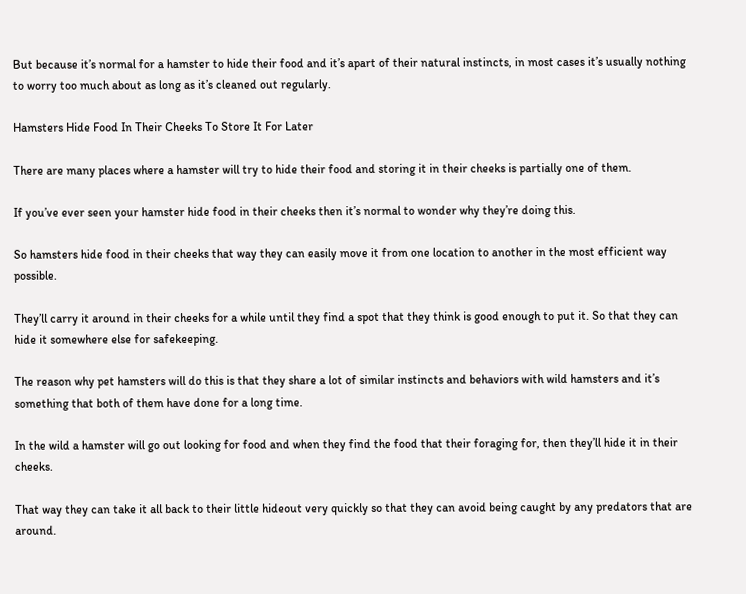But because it’s normal for a hamster to hide their food and it’s apart of their natural instincts, in most cases it’s usually nothing to worry too much about as long as it’s cleaned out regularly.

Hamsters Hide Food In Their Cheeks To Store It For Later

There are many places where a hamster will try to hide their food and storing it in their cheeks is partially one of them.

If you’ve ever seen your hamster hide food in their cheeks then it’s normal to wonder why they’re doing this.

So hamsters hide food in their cheeks that way they can easily move it from one location to another in the most efficient way possible.

They’ll carry it around in their cheeks for a while until they find a spot that they think is good enough to put it. So that they can hide it somewhere else for safekeeping.

The reason why pet hamsters will do this is that they share a lot of similar instincts and behaviors with wild hamsters and it’s something that both of them have done for a long time.

In the wild a hamster will go out looking for food and when they find the food that their foraging for, then they’ll hide it in their cheeks.

That way they can take it all back to their little hideout very quickly so that they can avoid being caught by any predators that are around.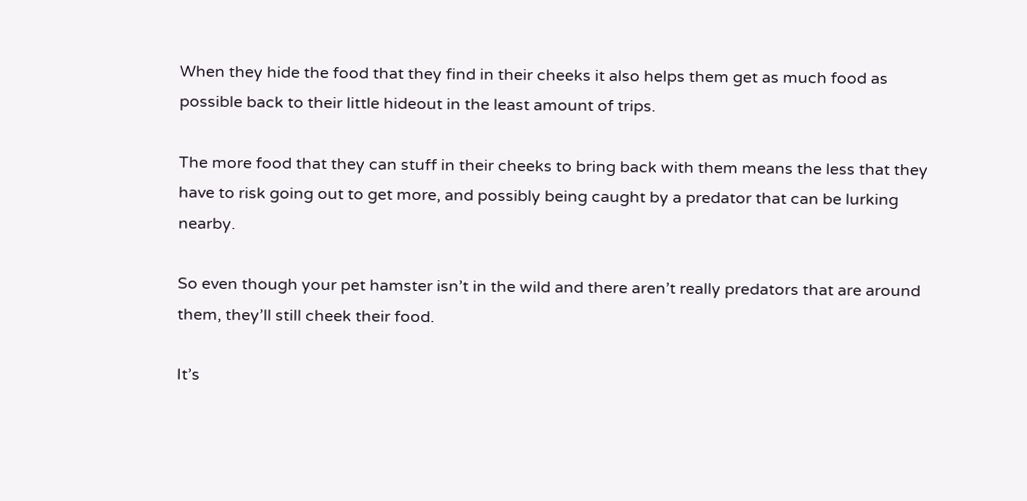When they hide the food that they find in their cheeks it also helps them get as much food as possible back to their little hideout in the least amount of trips.

The more food that they can stuff in their cheeks to bring back with them means the less that they have to risk going out to get more, and possibly being caught by a predator that can be lurking nearby.

So even though your pet hamster isn’t in the wild and there aren’t really predators that are around them, they’ll still cheek their food.

It’s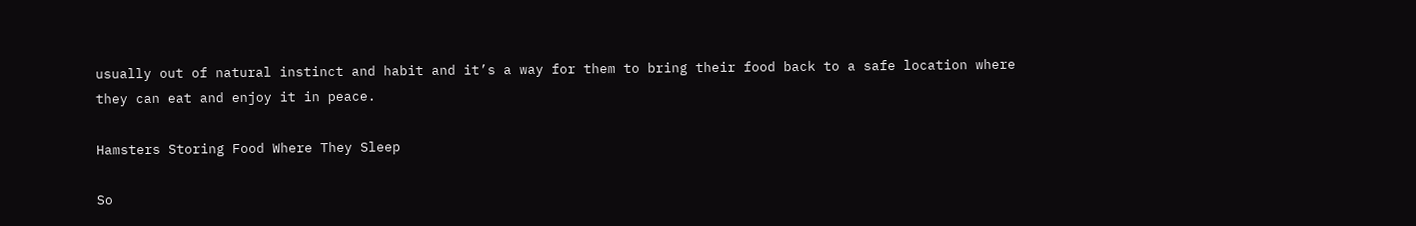usually out of natural instinct and habit and it’s a way for them to bring their food back to a safe location where they can eat and enjoy it in peace.

Hamsters Storing Food Where They Sleep

So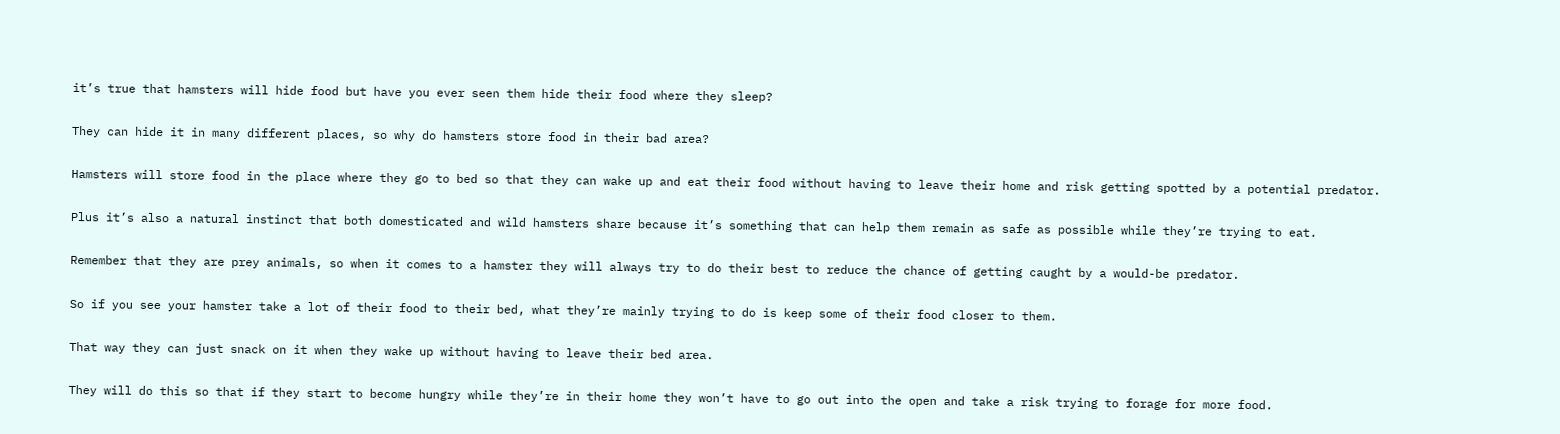it’s true that hamsters will hide food but have you ever seen them hide their food where they sleep?

They can hide it in many different places, so why do hamsters store food in their bad area?

Hamsters will store food in the place where they go to bed so that they can wake up and eat their food without having to leave their home and risk getting spotted by a potential predator.

Plus it’s also a natural instinct that both domesticated and wild hamsters share because it’s something that can help them remain as safe as possible while they’re trying to eat.

Remember that they are prey animals, so when it comes to a hamster they will always try to do their best to reduce the chance of getting caught by a would-be predator.

So if you see your hamster take a lot of their food to their bed, what they’re mainly trying to do is keep some of their food closer to them.

That way they can just snack on it when they wake up without having to leave their bed area.

They will do this so that if they start to become hungry while they’re in their home they won’t have to go out into the open and take a risk trying to forage for more food.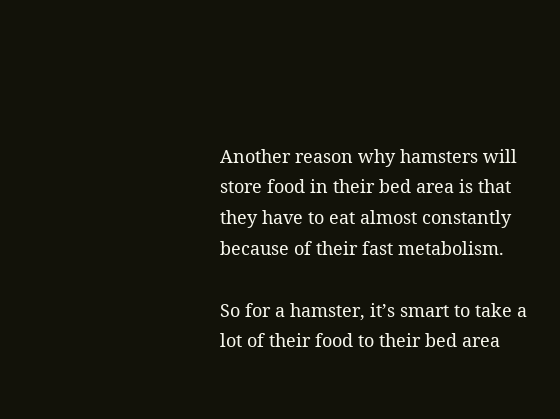Another reason why hamsters will store food in their bed area is that they have to eat almost constantly because of their fast metabolism.

So for a hamster, it’s smart to take a lot of their food to their bed area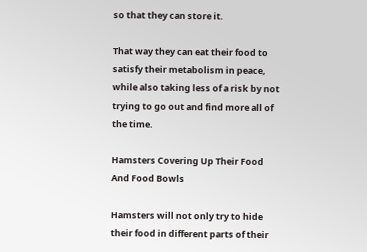so that they can store it.

That way they can eat their food to satisfy their metabolism in peace, while also taking less of a risk by not trying to go out and find more all of the time.

Hamsters Covering Up Their Food And Food Bowls

Hamsters will not only try to hide their food in different parts of their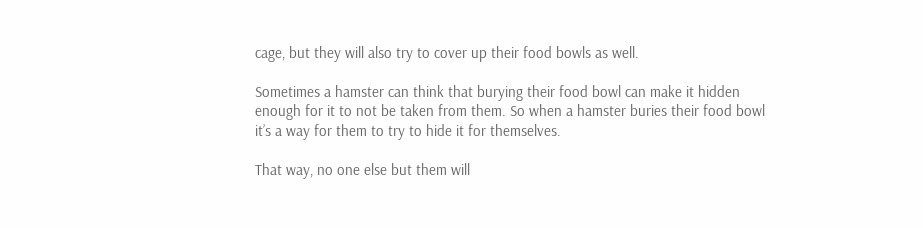cage, but they will also try to cover up their food bowls as well.

Sometimes a hamster can think that burying their food bowl can make it hidden enough for it to not be taken from them. So when a hamster buries their food bowl it’s a way for them to try to hide it for themselves.

That way, no one else but them will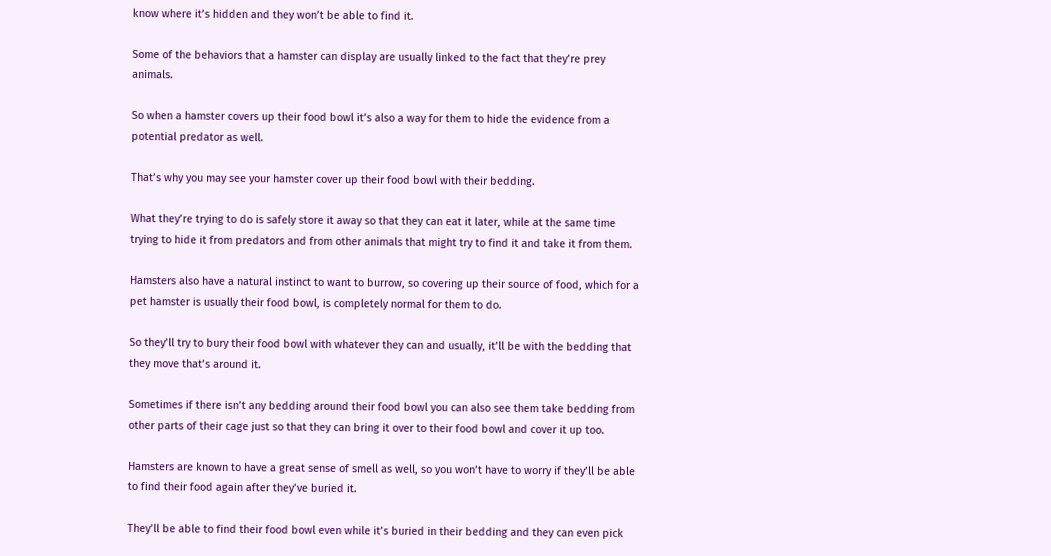know where it’s hidden and they won’t be able to find it.

Some of the behaviors that a hamster can display are usually linked to the fact that they’re prey animals.

So when a hamster covers up their food bowl it’s also a way for them to hide the evidence from a potential predator as well.

That’s why you may see your hamster cover up their food bowl with their bedding.

What they’re trying to do is safely store it away so that they can eat it later, while at the same time trying to hide it from predators and from other animals that might try to find it and take it from them.

Hamsters also have a natural instinct to want to burrow, so covering up their source of food, which for a pet hamster is usually their food bowl, is completely normal for them to do.

So they’ll try to bury their food bowl with whatever they can and usually, it’ll be with the bedding that they move that’s around it.

Sometimes if there isn’t any bedding around their food bowl you can also see them take bedding from other parts of their cage just so that they can bring it over to their food bowl and cover it up too.

Hamsters are known to have a great sense of smell as well, so you won’t have to worry if they’ll be able to find their food again after they’ve buried it.

They’ll be able to find their food bowl even while it’s buried in their bedding and they can even pick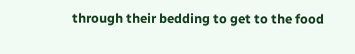through their bedding to get to the food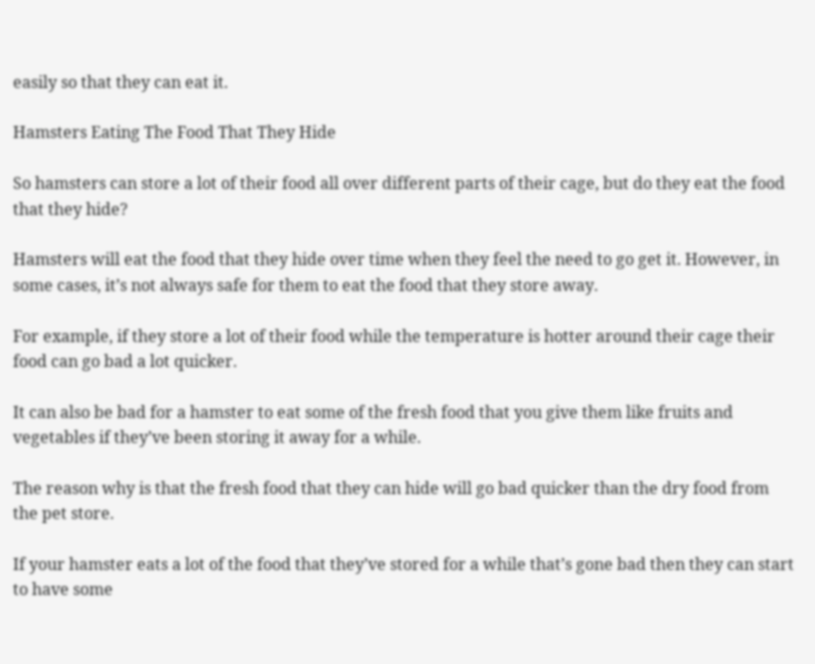easily so that they can eat it.

Hamsters Eating The Food That They Hide

So hamsters can store a lot of their food all over different parts of their cage, but do they eat the food that they hide?

Hamsters will eat the food that they hide over time when they feel the need to go get it. However, in some cases, it’s not always safe for them to eat the food that they store away.

For example, if they store a lot of their food while the temperature is hotter around their cage their food can go bad a lot quicker.

It can also be bad for a hamster to eat some of the fresh food that you give them like fruits and vegetables if they’ve been storing it away for a while.

The reason why is that the fresh food that they can hide will go bad quicker than the dry food from the pet store.

If your hamster eats a lot of the food that they’ve stored for a while that’s gone bad then they can start to have some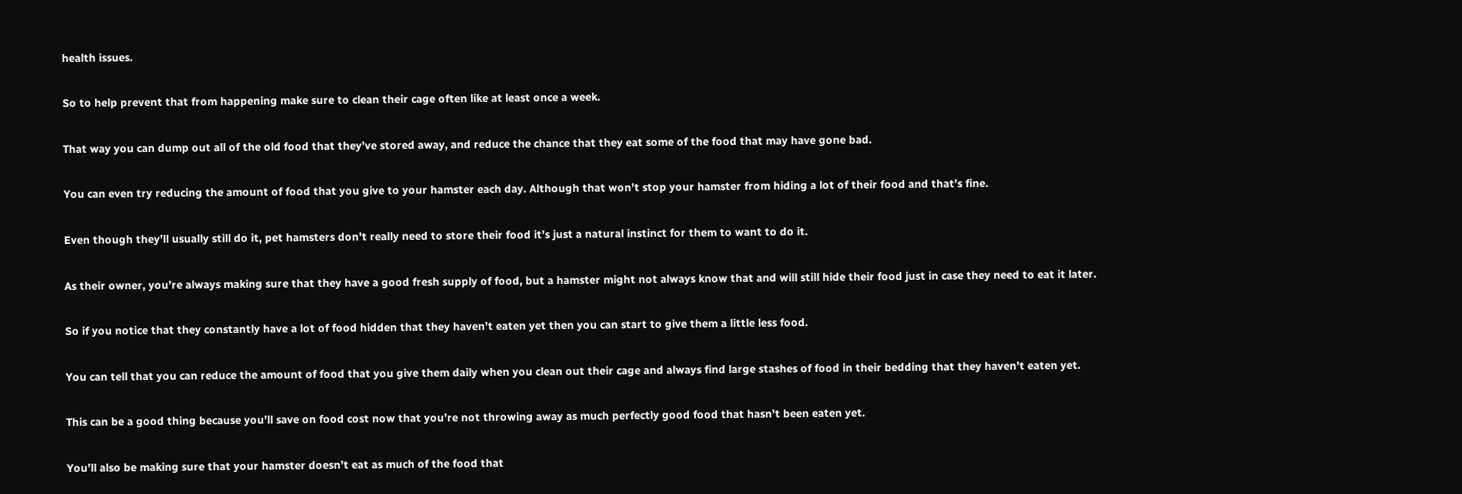health issues.

So to help prevent that from happening make sure to clean their cage often like at least once a week.

That way you can dump out all of the old food that they’ve stored away, and reduce the chance that they eat some of the food that may have gone bad.

You can even try reducing the amount of food that you give to your hamster each day. Although that won’t stop your hamster from hiding a lot of their food and that’s fine.

Even though they’ll usually still do it, pet hamsters don’t really need to store their food it’s just a natural instinct for them to want to do it.

As their owner, you’re always making sure that they have a good fresh supply of food, but a hamster might not always know that and will still hide their food just in case they need to eat it later.

So if you notice that they constantly have a lot of food hidden that they haven’t eaten yet then you can start to give them a little less food.

You can tell that you can reduce the amount of food that you give them daily when you clean out their cage and always find large stashes of food in their bedding that they haven’t eaten yet.

This can be a good thing because you’ll save on food cost now that you’re not throwing away as much perfectly good food that hasn’t been eaten yet.

You’ll also be making sure that your hamster doesn’t eat as much of the food that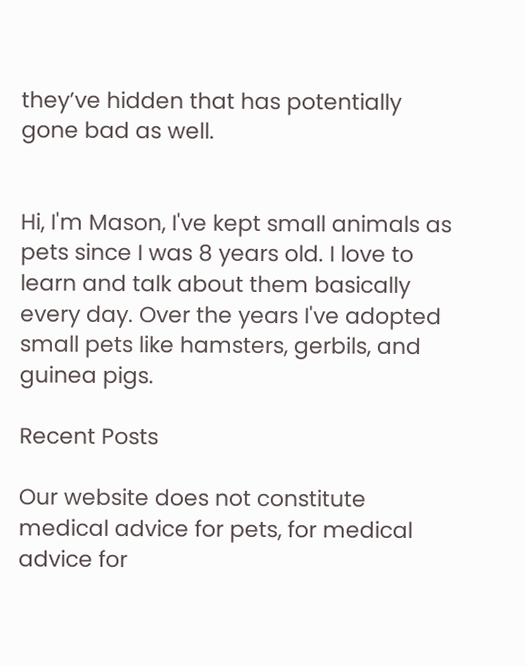they’ve hidden that has potentially gone bad as well.


Hi, I'm Mason, I've kept small animals as pets since I was 8 years old. I love to learn and talk about them basically every day. Over the years I've adopted small pets like hamsters, gerbils, and guinea pigs.

Recent Posts

Our website does not constitute medical advice for pets, for medical advice for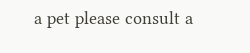a pet please consult a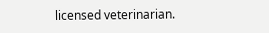licensed veterinarian.